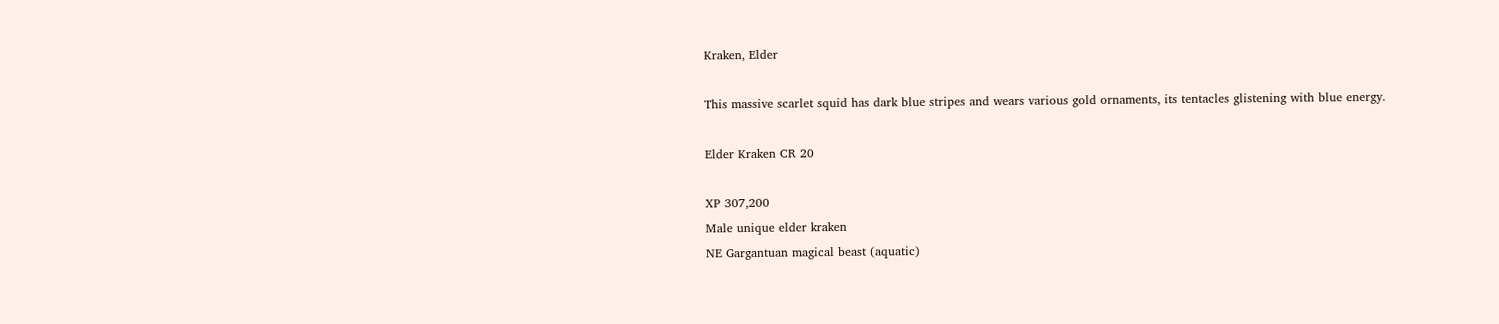Kraken, Elder

This massive scarlet squid has dark blue stripes and wears various gold ornaments, its tentacles glistening with blue energy.

Elder Kraken CR 20

XP 307,200
Male unique elder kraken
NE Gargantuan magical beast (aquatic)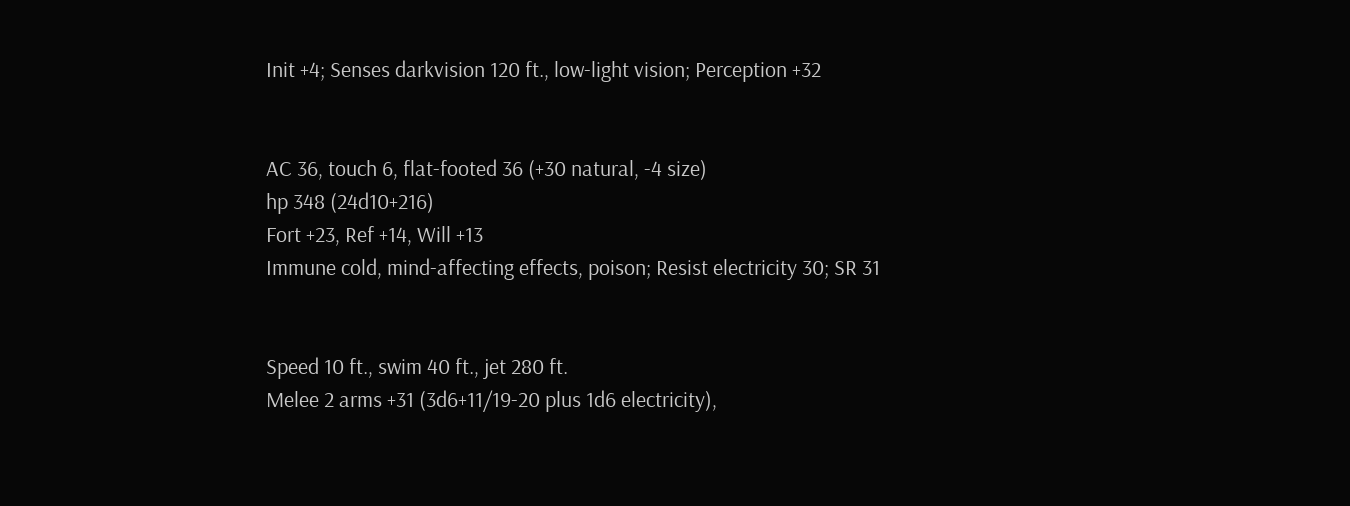Init +4; Senses darkvision 120 ft., low-light vision; Perception +32


AC 36, touch 6, flat-footed 36 (+30 natural, -4 size)
hp 348 (24d10+216)
Fort +23, Ref +14, Will +13
Immune cold, mind-affecting effects, poison; Resist electricity 30; SR 31


Speed 10 ft., swim 40 ft., jet 280 ft.
Melee 2 arms +31 (3d6+11/19-20 plus 1d6 electricity),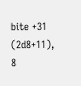bite +31 (2d8+11), 8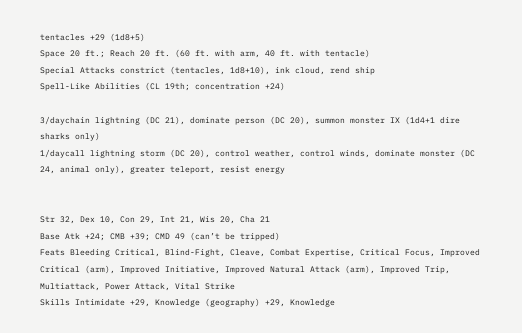tentacles +29 (1d8+5)
Space 20 ft.; Reach 20 ft. (60 ft. with arm, 40 ft. with tentacle)
Special Attacks constrict (tentacles, 1d8+10), ink cloud, rend ship
Spell-Like Abilities (CL 19th; concentration +24)

3/daychain lightning (DC 21), dominate person (DC 20), summon monster IX (1d4+1 dire sharks only)
1/daycall lightning storm (DC 20), control weather, control winds, dominate monster (DC 24, animal only), greater teleport, resist energy


Str 32, Dex 10, Con 29, Int 21, Wis 20, Cha 21
Base Atk +24; CMB +39; CMD 49 (can’t be tripped)
Feats Bleeding Critical, Blind-Fight, Cleave, Combat Expertise, Critical Focus, Improved Critical (arm), Improved Initiative, Improved Natural Attack (arm), Improved Trip, Multiattack, Power Attack, Vital Strike
Skills Intimidate +29, Knowledge (geography) +29, Knowledge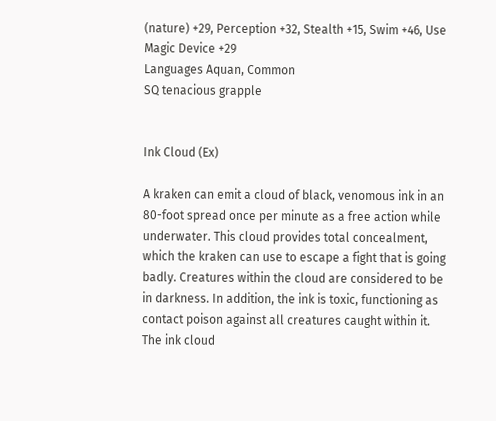(nature) +29, Perception +32, Stealth +15, Swim +46, Use Magic Device +29
Languages Aquan, Common
SQ tenacious grapple


Ink Cloud (Ex)

A kraken can emit a cloud of black, venomous ink in an 80-foot spread once per minute as a free action while underwater. This cloud provides total concealment, which the kraken can use to escape a fight that is going badly. Creatures within the cloud are considered to be in darkness. In addition, the ink is toxic, functioning as contact poison against all creatures caught within it. The ink cloud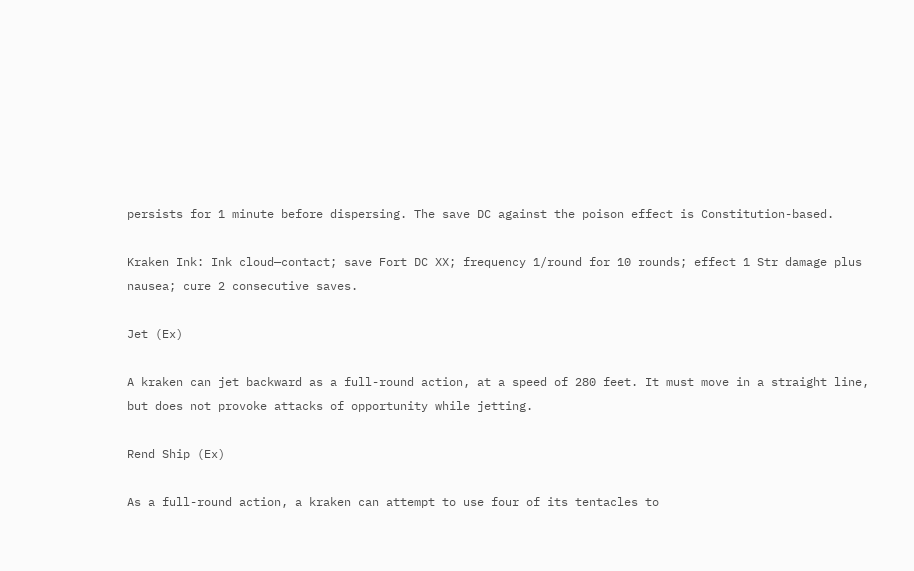persists for 1 minute before dispersing. The save DC against the poison effect is Constitution-based.

Kraken Ink: Ink cloud—contact; save Fort DC XX; frequency 1/round for 10 rounds; effect 1 Str damage plus nausea; cure 2 consecutive saves.

Jet (Ex)

A kraken can jet backward as a full-round action, at a speed of 280 feet. It must move in a straight line, but does not provoke attacks of opportunity while jetting.

Rend Ship (Ex)

As a full-round action, a kraken can attempt to use four of its tentacles to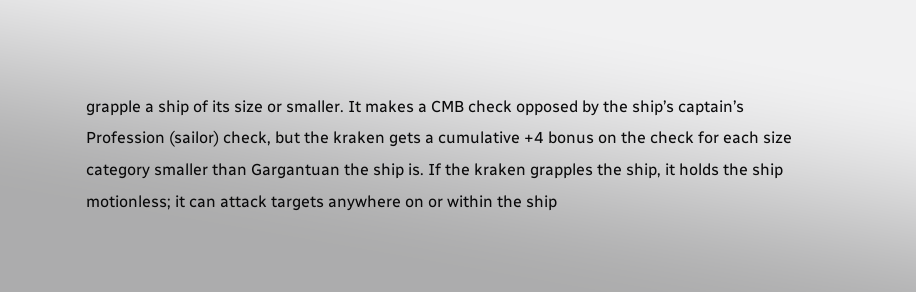grapple a ship of its size or smaller. It makes a CMB check opposed by the ship’s captain’s Profession (sailor) check, but the kraken gets a cumulative +4 bonus on the check for each size category smaller than Gargantuan the ship is. If the kraken grapples the ship, it holds the ship motionless; it can attack targets anywhere on or within the ship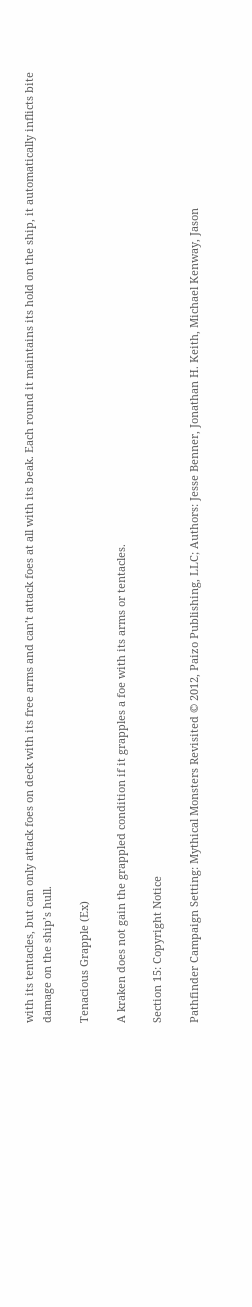with its tentacles, but can only attack foes on deck with its free arms and can’t attack foes at all with its beak. Each round it maintains its hold on the ship, it automatically inflicts bite damage on the ship’s hull.

Tenacious Grapple (Ex)

A kraken does not gain the grappled condition if it grapples a foe with its arms or tentacles.

Section 15: Copyright Notice

Pathfinder Campaign Setting: Mythical Monsters Revisited © 2012, Paizo Publishing, LLC; Authors: Jesse Benner, Jonathan H. Keith, Michael Kenway, Jason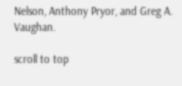Nelson, Anthony Pryor, and Greg A. Vaughan.

scroll to top